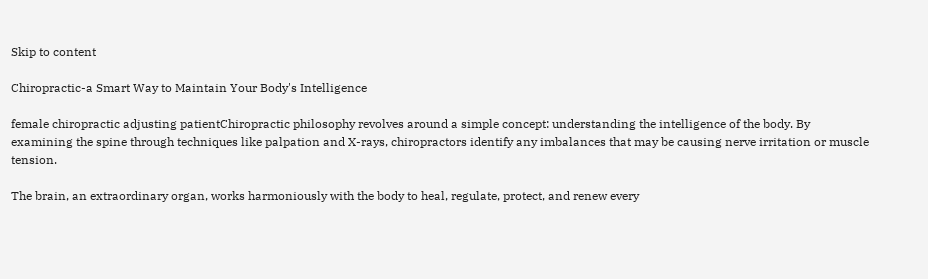Skip to content

Chiropractic-a Smart Way to Maintain Your Body's Intelligence

female chiropractic adjusting patientChiropractic philosophy revolves around a simple concept: understanding the intelligence of the body. By examining the spine through techniques like palpation and X-rays, chiropractors identify any imbalances that may be causing nerve irritation or muscle tension.

The brain, an extraordinary organ, works harmoniously with the body to heal, regulate, protect, and renew every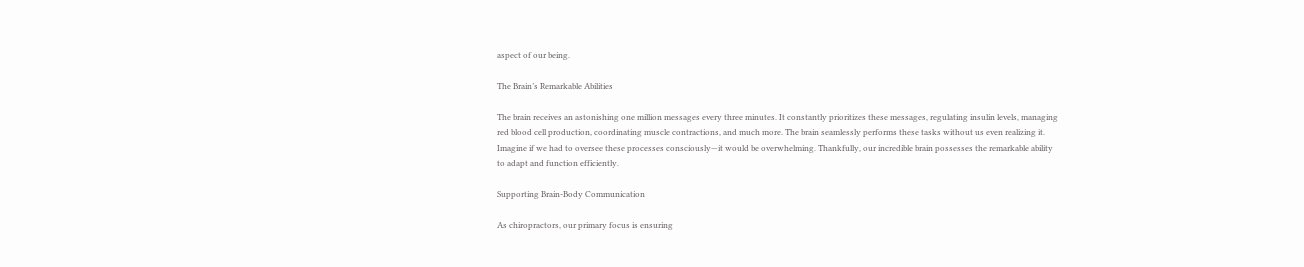aspect of our being.

The Brain’s Remarkable Abilities

The brain receives an astonishing one million messages every three minutes. It constantly prioritizes these messages, regulating insulin levels, managing red blood cell production, coordinating muscle contractions, and much more. The brain seamlessly performs these tasks without us even realizing it. Imagine if we had to oversee these processes consciously—it would be overwhelming. Thankfully, our incredible brain possesses the remarkable ability to adapt and function efficiently.

Supporting Brain-Body Communication

As chiropractors, our primary focus is ensuring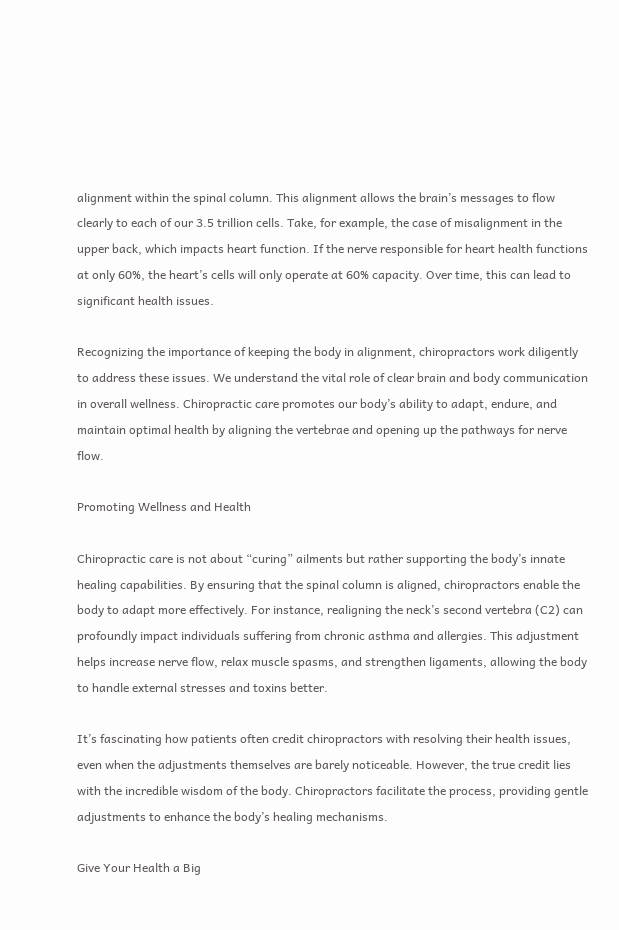alignment within the spinal column. This alignment allows the brain’s messages to flow clearly to each of our 3.5 trillion cells. Take, for example, the case of misalignment in the upper back, which impacts heart function. If the nerve responsible for heart health functions at only 60%, the heart’s cells will only operate at 60% capacity. Over time, this can lead to significant health issues.

Recognizing the importance of keeping the body in alignment, chiropractors work diligently to address these issues. We understand the vital role of clear brain and body communication in overall wellness. Chiropractic care promotes our body’s ability to adapt, endure, and maintain optimal health by aligning the vertebrae and opening up the pathways for nerve flow.

Promoting Wellness and Health

Chiropractic care is not about “curing” ailments but rather supporting the body’s innate healing capabilities. By ensuring that the spinal column is aligned, chiropractors enable the body to adapt more effectively. For instance, realigning the neck’s second vertebra (C2) can profoundly impact individuals suffering from chronic asthma and allergies. This adjustment helps increase nerve flow, relax muscle spasms, and strengthen ligaments, allowing the body to handle external stresses and toxins better.

It’s fascinating how patients often credit chiropractors with resolving their health issues, even when the adjustments themselves are barely noticeable. However, the true credit lies with the incredible wisdom of the body. Chiropractors facilitate the process, providing gentle adjustments to enhance the body’s healing mechanisms.

Give Your Health a Big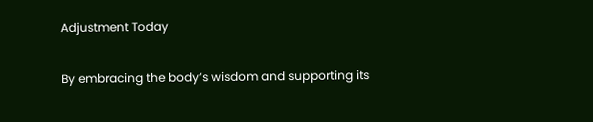Adjustment Today

By embracing the body’s wisdom and supporting its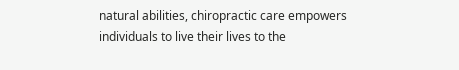natural abilities, chiropractic care empowers individuals to live their lives to the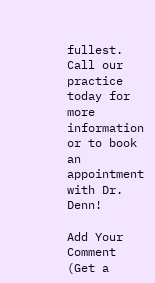fullest. Call our practice today for more information or to book an appointment with Dr. Denn!

Add Your Comment (Get a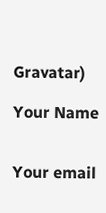Gravatar)

Your Name


Your email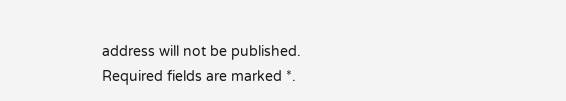address will not be published. Required fields are marked *.